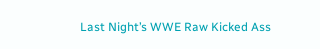Last Night’s WWE Raw Kicked Ass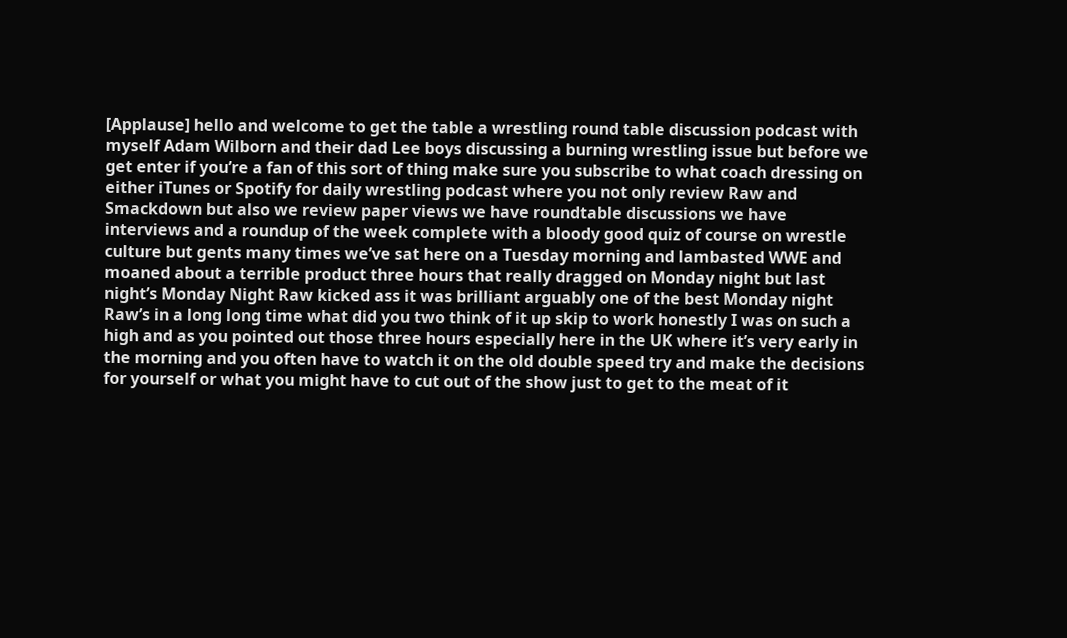[Applause] hello and welcome to get the table a wrestling round table discussion podcast with myself Adam Wilborn and their dad Lee boys discussing a burning wrestling issue but before we get enter if you’re a fan of this sort of thing make sure you subscribe to what coach dressing on either iTunes or Spotify for daily wrestling podcast where you not only review Raw and Smackdown but also we review paper views we have roundtable discussions we have interviews and a roundup of the week complete with a bloody good quiz of course on wrestle culture but gents many times we’ve sat here on a Tuesday morning and lambasted WWE and moaned about a terrible product three hours that really dragged on Monday night but last night’s Monday Night Raw kicked ass it was brilliant arguably one of the best Monday night Raw’s in a long long time what did you two think of it up skip to work honestly I was on such a high and as you pointed out those three hours especially here in the UK where it’s very early in the morning and you often have to watch it on the old double speed try and make the decisions for yourself or what you might have to cut out of the show just to get to the meat of it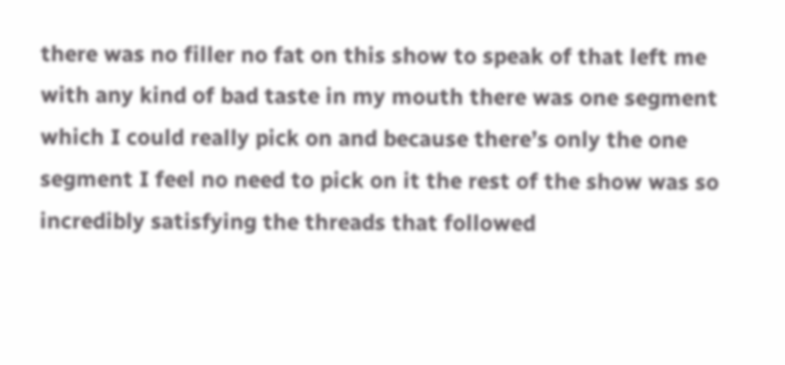there was no filler no fat on this show to speak of that left me with any kind of bad taste in my mouth there was one segment which I could really pick on and because there’s only the one segment I feel no need to pick on it the rest of the show was so incredibly satisfying the threads that followed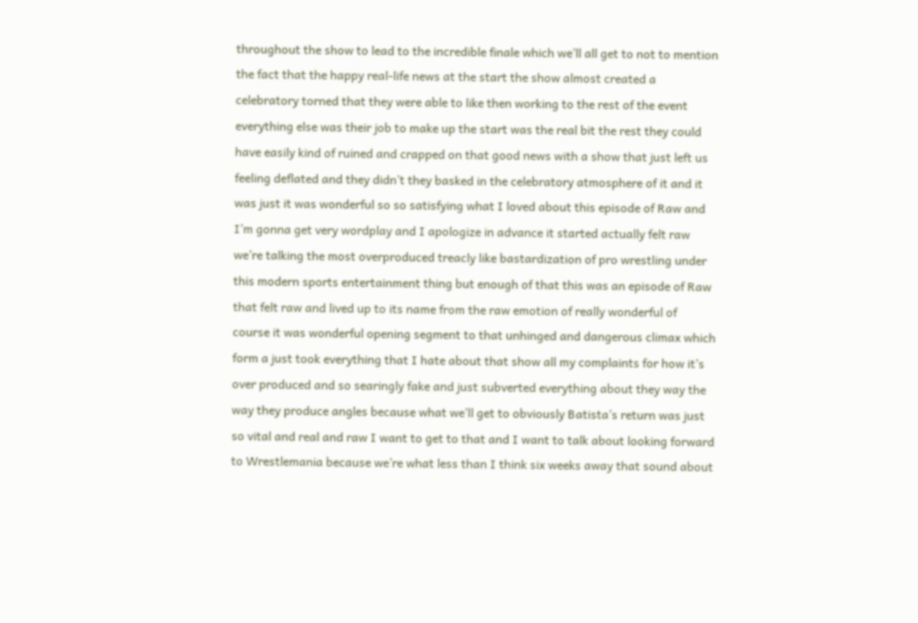throughout the show to lead to the incredible finale which we’ll all get to not to mention the fact that the happy real-life news at the start the show almost created a celebratory torned that they were able to like then working to the rest of the event everything else was their job to make up the start was the real bit the rest they could have easily kind of ruined and crapped on that good news with a show that just left us feeling deflated and they didn’t they basked in the celebratory atmosphere of it and it was just it was wonderful so so satisfying what I loved about this episode of Raw and I’m gonna get very wordplay and I apologize in advance it started actually felt raw we’re talking the most overproduced treacly like bastardization of pro wrestling under this modern sports entertainment thing but enough of that this was an episode of Raw that felt raw and lived up to its name from the raw emotion of really wonderful of course it was wonderful opening segment to that unhinged and dangerous climax which form a just took everything that I hate about that show all my complaints for how it’s over produced and so searingly fake and just subverted everything about they way the way they produce angles because what we’ll get to obviously Batista’s return was just so vital and real and raw I want to get to that and I want to talk about looking forward to Wrestlemania because we’re what less than I think six weeks away that sound about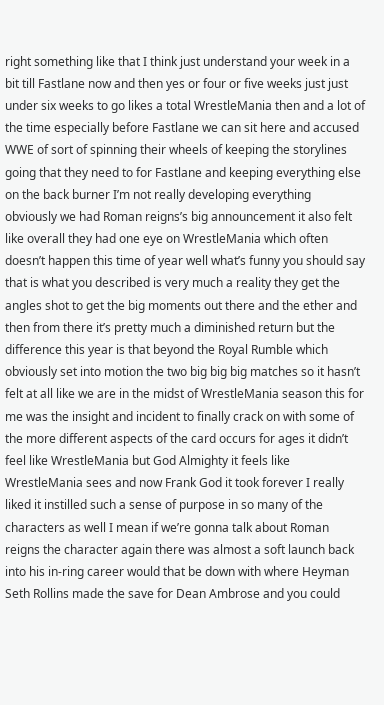right something like that I think just understand your week in a bit till Fastlane now and then yes or four or five weeks just just under six weeks to go likes a total WrestleMania then and a lot of the time especially before Fastlane we can sit here and accused WWE of sort of spinning their wheels of keeping the storylines going that they need to for Fastlane and keeping everything else on the back burner I’m not really developing everything obviously we had Roman reigns’s big announcement it also felt like overall they had one eye on WrestleMania which often doesn’t happen this time of year well what’s funny you should say that is what you described is very much a reality they get the angles shot to get the big moments out there and the ether and then from there it’s pretty much a diminished return but the difference this year is that beyond the Royal Rumble which obviously set into motion the two big big big matches so it hasn’t felt at all like we are in the midst of WrestleMania season this for me was the insight and incident to finally crack on with some of the more different aspects of the card occurs for ages it didn’t feel like WrestleMania but God Almighty it feels like WrestleMania sees and now Frank God it took forever I really liked it instilled such a sense of purpose in so many of the characters as well I mean if we’re gonna talk about Roman reigns the character again there was almost a soft launch back into his in-ring career would that be down with where Heyman Seth Rollins made the save for Dean Ambrose and you could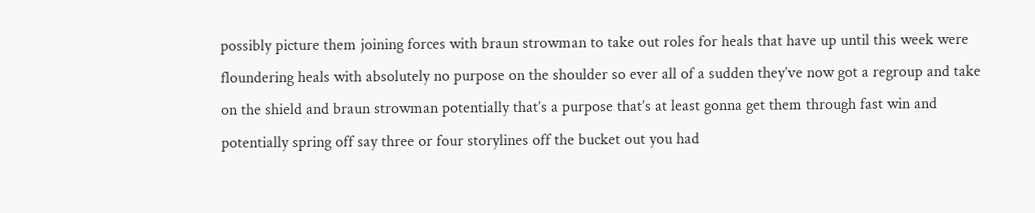possibly picture them joining forces with braun strowman to take out roles for heals that have up until this week were floundering heals with absolutely no purpose on the shoulder so ever all of a sudden they’ve now got a regroup and take on the shield and braun strowman potentially that’s a purpose that’s at least gonna get them through fast win and potentially spring off say three or four storylines off the bucket out you had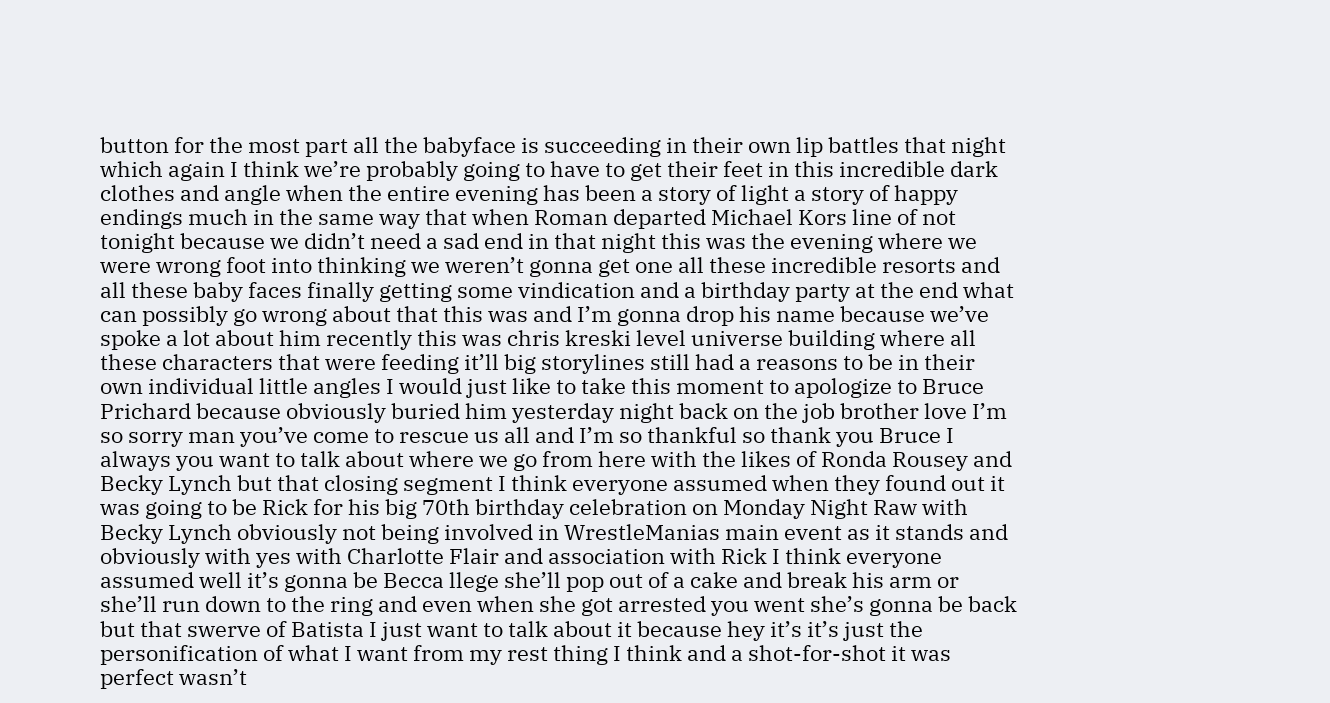button for the most part all the babyface is succeeding in their own lip battles that night which again I think we’re probably going to have to get their feet in this incredible dark clothes and angle when the entire evening has been a story of light a story of happy endings much in the same way that when Roman departed Michael Kors line of not tonight because we didn’t need a sad end in that night this was the evening where we were wrong foot into thinking we weren’t gonna get one all these incredible resorts and all these baby faces finally getting some vindication and a birthday party at the end what can possibly go wrong about that this was and I’m gonna drop his name because we’ve spoke a lot about him recently this was chris kreski level universe building where all these characters that were feeding it’ll big storylines still had a reasons to be in their own individual little angles I would just like to take this moment to apologize to Bruce Prichard because obviously buried him yesterday night back on the job brother love I’m so sorry man you’ve come to rescue us all and I’m so thankful so thank you Bruce I always you want to talk about where we go from here with the likes of Ronda Rousey and Becky Lynch but that closing segment I think everyone assumed when they found out it was going to be Rick for his big 70th birthday celebration on Monday Night Raw with Becky Lynch obviously not being involved in WrestleManias main event as it stands and obviously with yes with Charlotte Flair and association with Rick I think everyone assumed well it’s gonna be Becca llege she’ll pop out of a cake and break his arm or she’ll run down to the ring and even when she got arrested you went she’s gonna be back but that swerve of Batista I just want to talk about it because hey it’s it’s just the personification of what I want from my rest thing I think and a shot-for-shot it was perfect wasn’t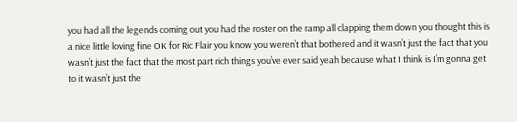you had all the legends coming out you had the roster on the ramp all clapping them down you thought this is a nice little loving fine OK for Ric Flair you know you weren’t that bothered and it wasn’t just the fact that you wasn’t just the fact that the most part rich things you’ve ever said yeah because what I think is I’m gonna get to it wasn’t just the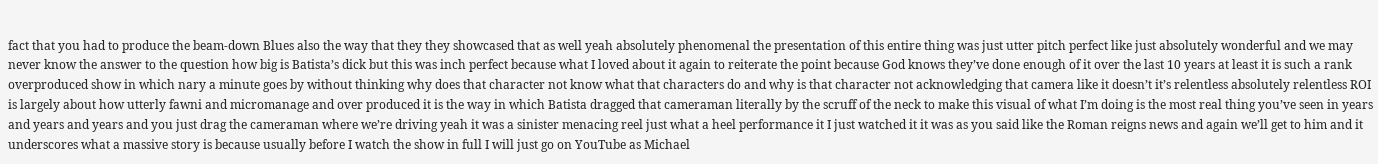fact that you had to produce the beam-down Blues also the way that they they showcased that as well yeah absolutely phenomenal the presentation of this entire thing was just utter pitch perfect like just absolutely wonderful and we may never know the answer to the question how big is Batista’s dick but this was inch perfect because what I loved about it again to reiterate the point because God knows they’ve done enough of it over the last 10 years at least it is such a rank overproduced show in which nary a minute goes by without thinking why does that character not know what that characters do and why is that character not acknowledging that camera like it doesn’t it’s relentless absolutely relentless ROI is largely about how utterly fawni and micromanage and over produced it is the way in which Batista dragged that cameraman literally by the scruff of the neck to make this visual of what I’m doing is the most real thing you’ve seen in years and years and years and you just drag the cameraman where we’re driving yeah it was a sinister menacing reel just what a heel performance it I just watched it it was as you said like the Roman reigns news and again we’ll get to him and it underscores what a massive story is because usually before I watch the show in full I will just go on YouTube as Michael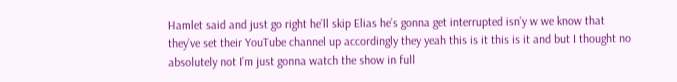Hamlet said and just go right he’ll skip Elias he’s gonna get interrupted isn’y w we know that they’ve set their YouTube channel up accordingly they yeah this is it this is it and but I thought no absolutely not I’m just gonna watch the show in full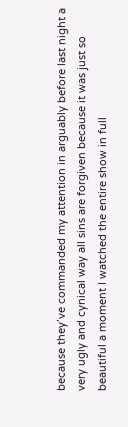because they’ve commanded my attention in arguably before last night a very ugly and cynical way all sins are forgiven because it was just so beautiful a moment I watched the entire show in full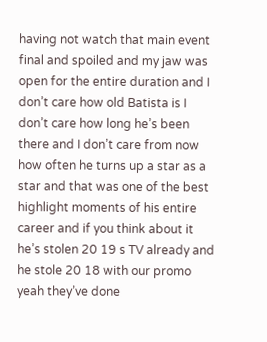having not watch that main event final and spoiled and my jaw was open for the entire duration and I don’t care how old Batista is I don’t care how long he’s been there and I don’t care from now how often he turns up a star as a star and that was one of the best highlight moments of his entire career and if you think about it he’s stolen 20 19 s TV already and he stole 20 18 with our promo yeah they’ve done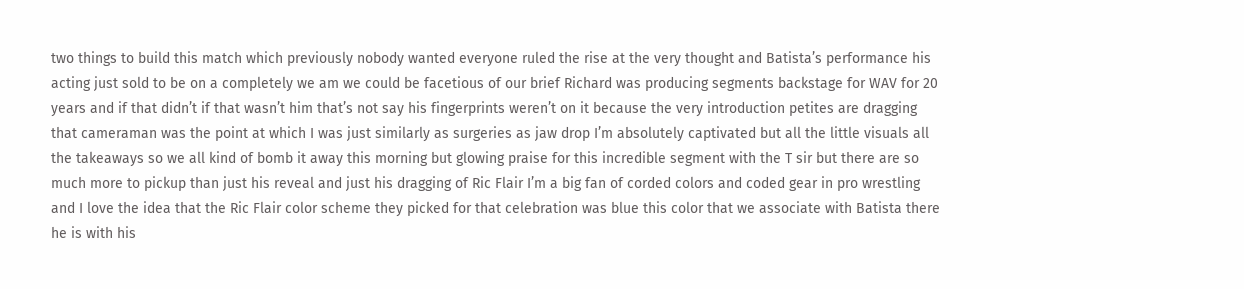two things to build this match which previously nobody wanted everyone ruled the rise at the very thought and Batista’s performance his acting just sold to be on a completely we am we could be facetious of our brief Richard was producing segments backstage for WAV for 20 years and if that didn’t if that wasn’t him that’s not say his fingerprints weren’t on it because the very introduction petites are dragging that cameraman was the point at which I was just similarly as surgeries as jaw drop I’m absolutely captivated but all the little visuals all the takeaways so we all kind of bomb it away this morning but glowing praise for this incredible segment with the T sir but there are so much more to pickup than just his reveal and just his dragging of Ric Flair I’m a big fan of corded colors and coded gear in pro wrestling and I love the idea that the Ric Flair color scheme they picked for that celebration was blue this color that we associate with Batista there he is with his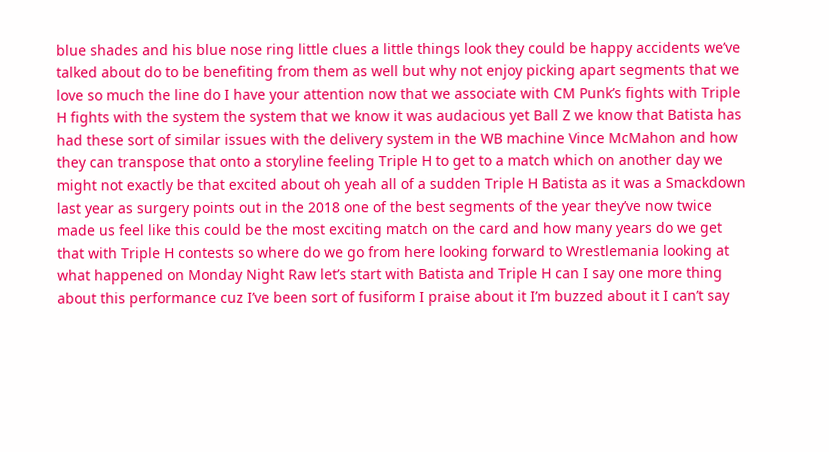blue shades and his blue nose ring little clues a little things look they could be happy accidents we’ve talked about do to be benefiting from them as well but why not enjoy picking apart segments that we love so much the line do I have your attention now that we associate with CM Punk’s fights with Triple H fights with the system the system that we know it was audacious yet Ball Z we know that Batista has had these sort of similar issues with the delivery system in the WB machine Vince McMahon and how they can transpose that onto a storyline feeling Triple H to get to a match which on another day we might not exactly be that excited about oh yeah all of a sudden Triple H Batista as it was a Smackdown last year as surgery points out in the 2018 one of the best segments of the year they’ve now twice made us feel like this could be the most exciting match on the card and how many years do we get that with Triple H contests so where do we go from here looking forward to Wrestlemania looking at what happened on Monday Night Raw let’s start with Batista and Triple H can I say one more thing about this performance cuz I’ve been sort of fusiform I praise about it I’m buzzed about it I can’t say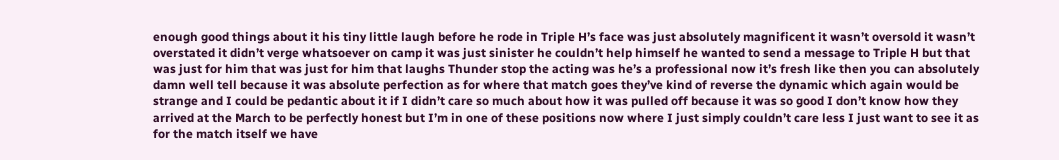enough good things about it his tiny little laugh before he rode in Triple H’s face was just absolutely magnificent it wasn’t oversold it wasn’t overstated it didn’t verge whatsoever on camp it was just sinister he couldn’t help himself he wanted to send a message to Triple H but that was just for him that was just for him that laughs Thunder stop the acting was he’s a professional now it’s fresh like then you can absolutely damn well tell because it was absolute perfection as for where that match goes they’ve kind of reverse the dynamic which again would be strange and I could be pedantic about it if I didn’t care so much about how it was pulled off because it was so good I don’t know how they arrived at the March to be perfectly honest but I’m in one of these positions now where I just simply couldn’t care less I just want to see it as for the match itself we have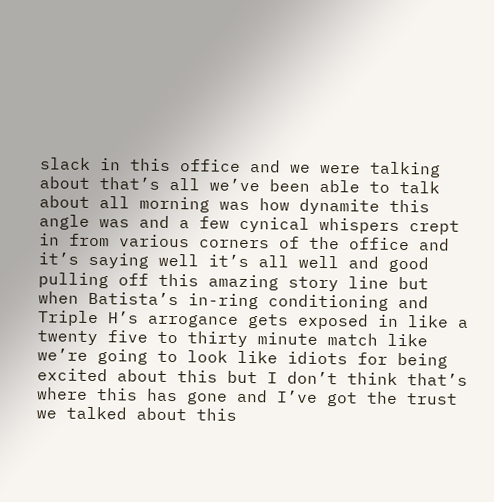slack in this office and we were talking about that’s all we’ve been able to talk about all morning was how dynamite this angle was and a few cynical whispers crept in from various corners of the office and it’s saying well it’s all well and good pulling off this amazing story line but when Batista’s in-ring conditioning and Triple H’s arrogance gets exposed in like a twenty five to thirty minute match like we’re going to look like idiots for being excited about this but I don’t think that’s where this has gone and I’ve got the trust we talked about this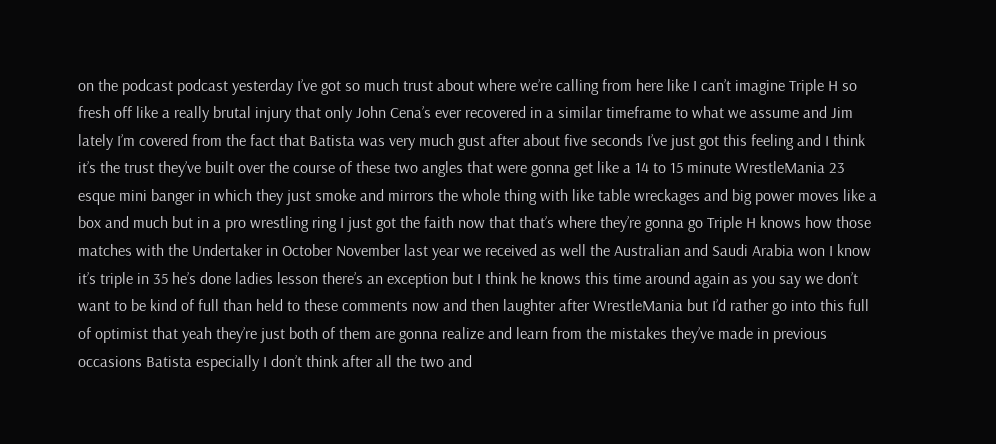on the podcast podcast yesterday I’ve got so much trust about where we’re calling from here like I can’t imagine Triple H so fresh off like a really brutal injury that only John Cena’s ever recovered in a similar timeframe to what we assume and Jim lately I’m covered from the fact that Batista was very much gust after about five seconds I’ve just got this feeling and I think it’s the trust they’ve built over the course of these two angles that were gonna get like a 14 to 15 minute WrestleMania 23 esque mini banger in which they just smoke and mirrors the whole thing with like table wreckages and big power moves like a box and much but in a pro wrestling ring I just got the faith now that that’s where they’re gonna go Triple H knows how those matches with the Undertaker in October November last year we received as well the Australian and Saudi Arabia won I know it’s triple in 35 he’s done ladies lesson there’s an exception but I think he knows this time around again as you say we don’t want to be kind of full than held to these comments now and then laughter after WrestleMania but I’d rather go into this full of optimist that yeah they’re just both of them are gonna realize and learn from the mistakes they’ve made in previous occasions Batista especially I don’t think after all the two and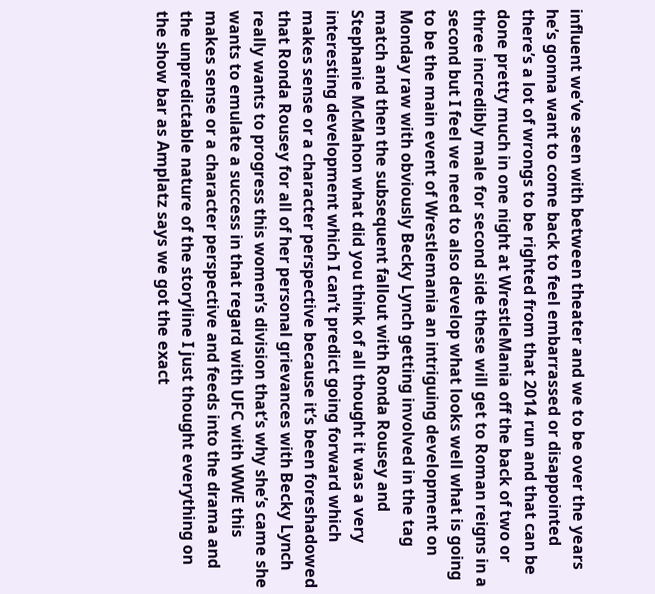influent we’ve seen with between theater and we to be over the years he’s gonna want to come back to feel embarrassed or disappointed there’s a lot of wrongs to be righted from that 2014 run and that can be done pretty much in one night at WrestleMania off the back of two or three incredibly male for second side these will get to Roman reigns in a second but I feel we need to also develop what looks well what is going to be the main event of Wrestlemania an intriguing development on Monday raw with obviously Becky Lynch getting involved in the tag match and then the subsequent fallout with Ronda Rousey and Stephanie McMahon what did you think of all thought it was a very interesting development which I can’t predict going forward which makes sense or a character perspective because it’s been foreshadowed that Ronda Rousey for all of her personal grievances with Becky Lynch really wants to progress this women’s division that’s why she’s came she wants to emulate a success in that regard with UFC with WWE this makes sense or a character perspective and feeds into the drama and the unpredictable nature of the storyline I just thought everything on the show bar as Amplatz says we got the exact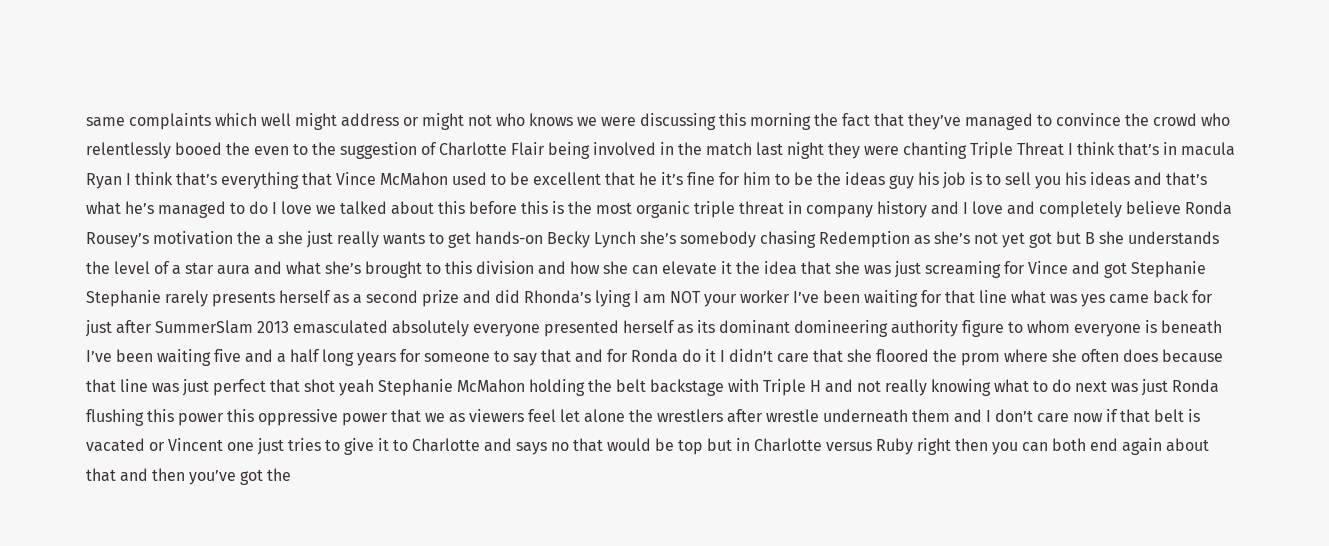same complaints which well might address or might not who knows we were discussing this morning the fact that they’ve managed to convince the crowd who relentlessly booed the even to the suggestion of Charlotte Flair being involved in the match last night they were chanting Triple Threat I think that’s in macula Ryan I think that’s everything that Vince McMahon used to be excellent that he it’s fine for him to be the ideas guy his job is to sell you his ideas and that’s what he’s managed to do I love we talked about this before this is the most organic triple threat in company history and I love and completely believe Ronda Rousey’s motivation the a she just really wants to get hands-on Becky Lynch she’s somebody chasing Redemption as she’s not yet got but B she understands the level of a star aura and what she’s brought to this division and how she can elevate it the idea that she was just screaming for Vince and got Stephanie Stephanie rarely presents herself as a second prize and did Rhonda’s lying I am NOT your worker I’ve been waiting for that line what was yes came back for just after SummerSlam 2013 emasculated absolutely everyone presented herself as its dominant domineering authority figure to whom everyone is beneath I’ve been waiting five and a half long years for someone to say that and for Ronda do it I didn’t care that she floored the prom where she often does because that line was just perfect that shot yeah Stephanie McMahon holding the belt backstage with Triple H and not really knowing what to do next was just Ronda flushing this power this oppressive power that we as viewers feel let alone the wrestlers after wrestle underneath them and I don’t care now if that belt is vacated or Vincent one just tries to give it to Charlotte and says no that would be top but in Charlotte versus Ruby right then you can both end again about that and then you’ve got the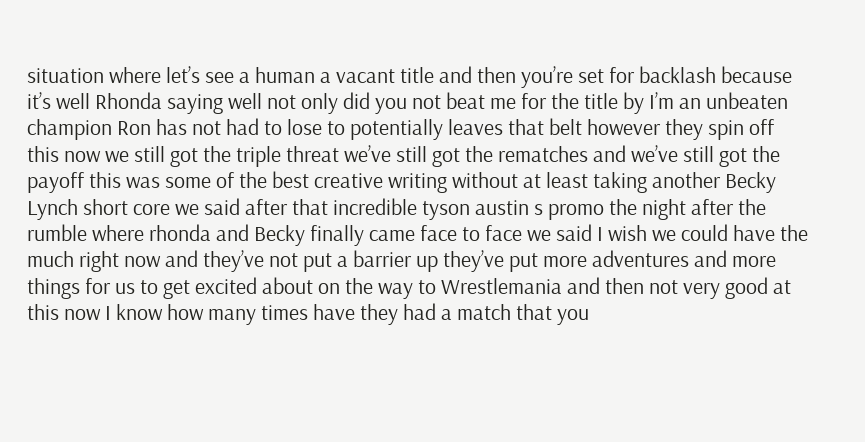situation where let’s see a human a vacant title and then you’re set for backlash because it’s well Rhonda saying well not only did you not beat me for the title by I’m an unbeaten champion Ron has not had to lose to potentially leaves that belt however they spin off this now we still got the triple threat we’ve still got the rematches and we’ve still got the payoff this was some of the best creative writing without at least taking another Becky Lynch short core we said after that incredible tyson austin s promo the night after the rumble where rhonda and Becky finally came face to face we said I wish we could have the much right now and they’ve not put a barrier up they’ve put more adventures and more things for us to get excited about on the way to Wrestlemania and then not very good at this now I know how many times have they had a match that you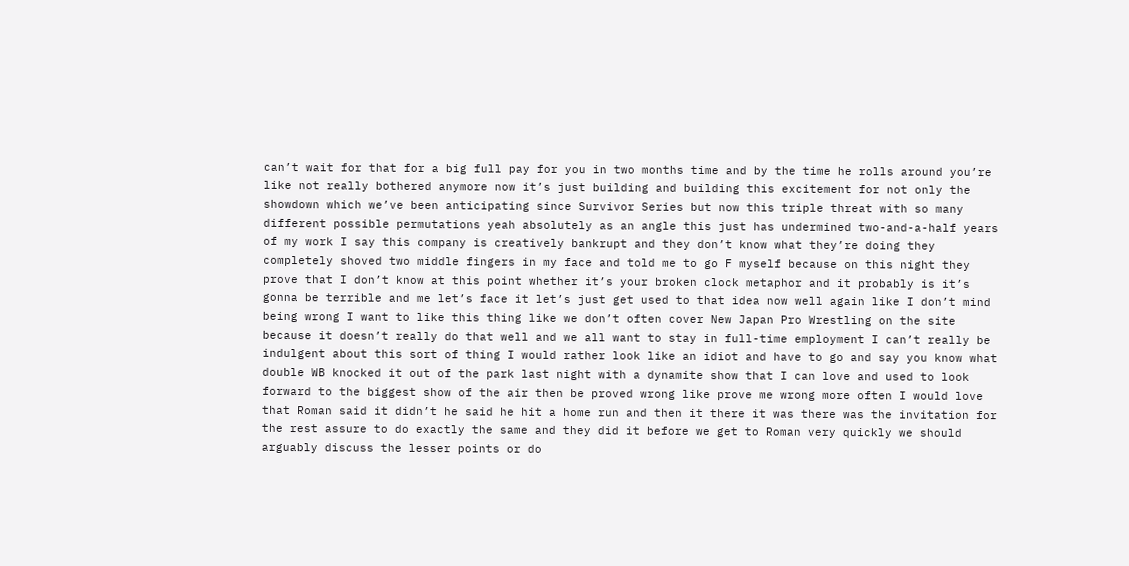can’t wait for that for a big full pay for you in two months time and by the time he rolls around you’re like not really bothered anymore now it’s just building and building this excitement for not only the showdown which we’ve been anticipating since Survivor Series but now this triple threat with so many different possible permutations yeah absolutely as an angle this just has undermined two-and-a-half years of my work I say this company is creatively bankrupt and they don’t know what they’re doing they completely shoved two middle fingers in my face and told me to go F myself because on this night they prove that I don’t know at this point whether it’s your broken clock metaphor and it probably is it’s gonna be terrible and me let’s face it let’s just get used to that idea now well again like I don’t mind being wrong I want to like this thing like we don’t often cover New Japan Pro Wrestling on the site because it doesn’t really do that well and we all want to stay in full-time employment I can’t really be indulgent about this sort of thing I would rather look like an idiot and have to go and say you know what double WB knocked it out of the park last night with a dynamite show that I can love and used to look forward to the biggest show of the air then be proved wrong like prove me wrong more often I would love that Roman said it didn’t he said he hit a home run and then it there it was there was the invitation for the rest assure to do exactly the same and they did it before we get to Roman very quickly we should arguably discuss the lesser points or do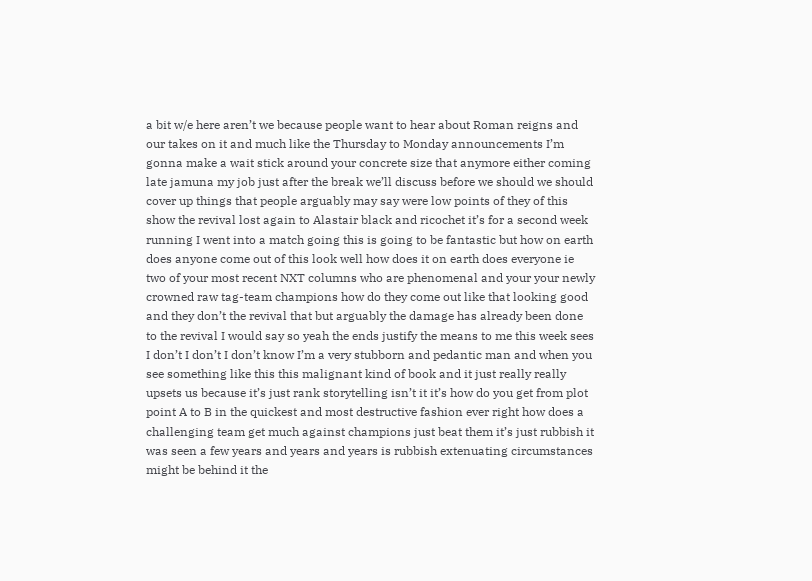a bit w/e here aren’t we because people want to hear about Roman reigns and our takes on it and much like the Thursday to Monday announcements I’m gonna make a wait stick around your concrete size that anymore either coming late jamuna my job just after the break we’ll discuss before we should we should cover up things that people arguably may say were low points of they of this show the revival lost again to Alastair black and ricochet it’s for a second week running I went into a match going this is going to be fantastic but how on earth does anyone come out of this look well how does it on earth does everyone ie two of your most recent NXT columns who are phenomenal and your your newly crowned raw tag-team champions how do they come out like that looking good and they don’t the revival that but arguably the damage has already been done to the revival I would say so yeah the ends justify the means to me this week sees I don’t I don’t I don’t know I’m a very stubborn and pedantic man and when you see something like this this malignant kind of book and it just really really upsets us because it’s just rank storytelling isn’t it it’s how do you get from plot point A to B in the quickest and most destructive fashion ever right how does a challenging team get much against champions just beat them it’s just rubbish it was seen a few years and years and years is rubbish extenuating circumstances might be behind it the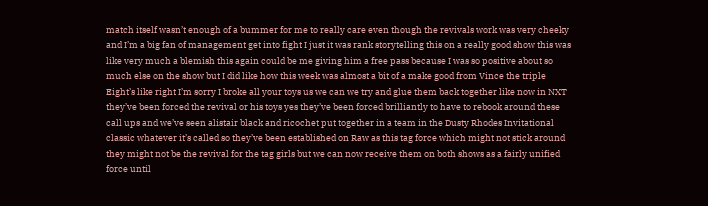match itself wasn’t enough of a bummer for me to really care even though the revivals work was very cheeky and I’m a big fan of management get into fight I just it was rank storytelling this on a really good show this was like very much a blemish this again could be me giving him a free pass because I was so positive about so much else on the show but I did like how this week was almost a bit of a make good from Vince the triple Eight’s like right I’m sorry I broke all your toys us we can we try and glue them back together like now in NXT they’ve been forced the revival or his toys yes they’ve been forced brilliantly to have to rebook around these call ups and we’ve seen alistair black and ricochet put together in a team in the Dusty Rhodes Invitational classic whatever it’s called so they’ve been established on Raw as this tag force which might not stick around they might not be the revival for the tag girls but we can now receive them on both shows as a fairly unified force until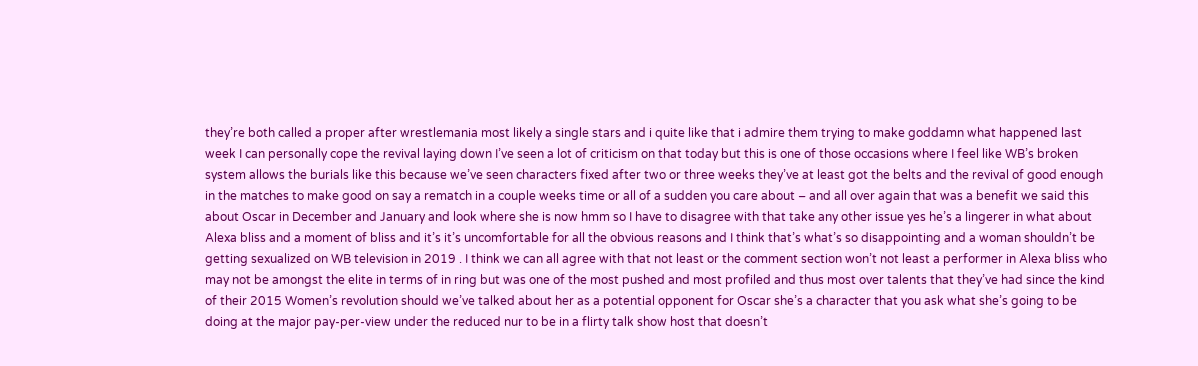they’re both called a proper after wrestlemania most likely a single stars and i quite like that i admire them trying to make goddamn what happened last week I can personally cope the revival laying down I’ve seen a lot of criticism on that today but this is one of those occasions where I feel like WB’s broken system allows the burials like this because we’ve seen characters fixed after two or three weeks they’ve at least got the belts and the revival of good enough in the matches to make good on say a rematch in a couple weeks time or all of a sudden you care about – and all over again that was a benefit we said this about Oscar in December and January and look where she is now hmm so I have to disagree with that take any other issue yes he’s a lingerer in what about Alexa bliss and a moment of bliss and it’s it’s uncomfortable for all the obvious reasons and I think that’s what’s so disappointing and a woman shouldn’t be getting sexualized on WB television in 2019 . I think we can all agree with that not least or the comment section won’t not least a performer in Alexa bliss who may not be amongst the elite in terms of in ring but was one of the most pushed and most profiled and thus most over talents that they’ve had since the kind of their 2015 Women’s revolution should we’ve talked about her as a potential opponent for Oscar she’s a character that you ask what she’s going to be doing at the major pay-per-view under the reduced nur to be in a flirty talk show host that doesn’t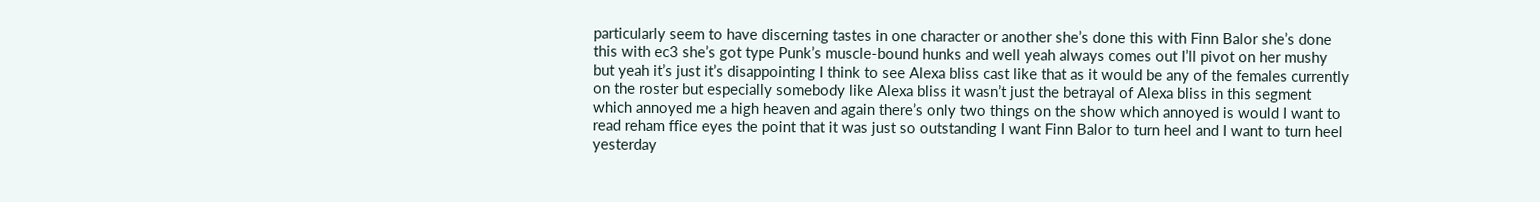particularly seem to have discerning tastes in one character or another she’s done this with Finn Balor she’s done this with ec3 she’s got type Punk’s muscle-bound hunks and well yeah always comes out I’ll pivot on her mushy but yeah it’s just it’s disappointing I think to see Alexa bliss cast like that as it would be any of the females currently on the roster but especially somebody like Alexa bliss it wasn’t just the betrayal of Alexa bliss in this segment which annoyed me a high heaven and again there’s only two things on the show which annoyed is would I want to read reham ffice eyes the point that it was just so outstanding I want Finn Balor to turn heel and I want to turn heel yesterday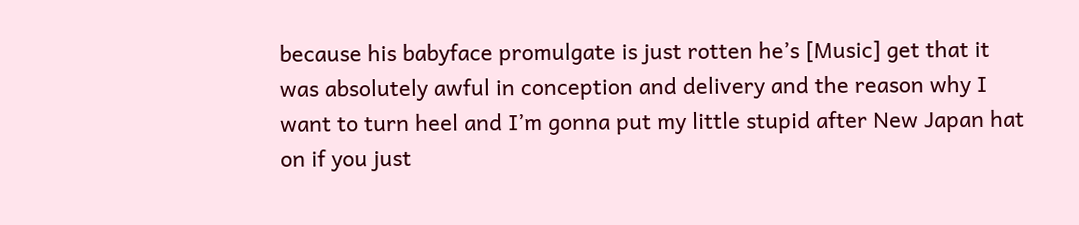because his babyface promulgate is just rotten he’s [Music] get that it was absolutely awful in conception and delivery and the reason why I want to turn heel and I’m gonna put my little stupid after New Japan hat on if you just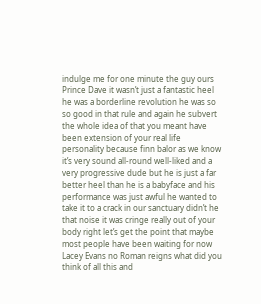indulge me for one minute the guy ours Prince Dave it wasn’t just a fantastic heel he was a borderline revolution he was so so good in that rule and again he subvert the whole idea of that you meant have been extension of your real life personality because finn balor as we know it’s very sound all-round well-liked and a very progressive dude but he is just a far better heel than he is a babyface and his performance was just awful he wanted to take it to a crack in our sanctuary didn’t he that noise it was cringe really out of your body right let’s get the point that maybe most people have been waiting for now Lacey Evans no Roman reigns what did you think of all this and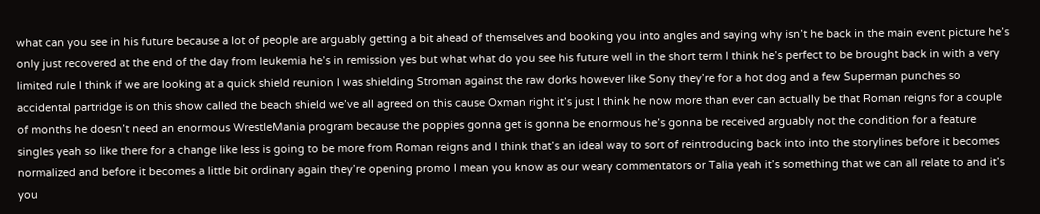what can you see in his future because a lot of people are arguably getting a bit ahead of themselves and booking you into angles and saying why isn’t he back in the main event picture he’s only just recovered at the end of the day from leukemia he’s in remission yes but what what do you see his future well in the short term I think he’s perfect to be brought back in with a very limited rule I think if we are looking at a quick shield reunion I was shielding Stroman against the raw dorks however like Sony they’re for a hot dog and a few Superman punches so accidental partridge is on this show called the beach shield we’ve all agreed on this cause Oxman right it’s just I think he now more than ever can actually be that Roman reigns for a couple of months he doesn’t need an enormous WrestleMania program because the poppies gonna get is gonna be enormous he’s gonna be received arguably not the condition for a feature singles yeah so like there for a change like less is going to be more from Roman reigns and I think that’s an ideal way to sort of reintroducing back into into the storylines before it becomes normalized and before it becomes a little bit ordinary again they’re opening promo I mean you know as our weary commentators or Talia yeah it’s something that we can all relate to and it’s you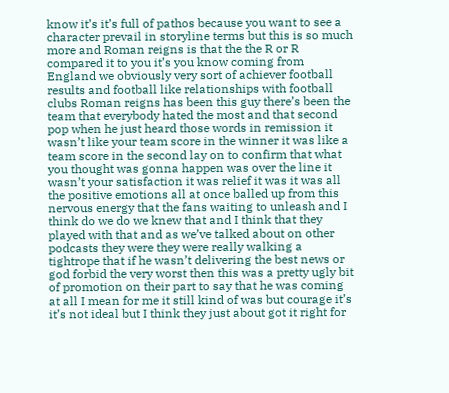know it’s it’s full of pathos because you want to see a character prevail in storyline terms but this is so much more and Roman reigns is that the the R or R compared it to you it’s you know coming from England we obviously very sort of achiever football results and football like relationships with football clubs Roman reigns has been this guy there’s been the team that everybody hated the most and that second pop when he just heard those words in remission it wasn’t like your team score in the winner it was like a team score in the second lay on to confirm that what you thought was gonna happen was over the line it wasn’t your satisfaction it was relief it was it was all the positive emotions all at once balled up from this nervous energy that the fans waiting to unleash and I think do we do we knew that and I think that they played with that and as we’ve talked about on other podcasts they were they were really walking a tightrope that if he wasn’t delivering the best news or god forbid the very worst then this was a pretty ugly bit of promotion on their part to say that he was coming at all I mean for me it still kind of was but courage it’s it’s not ideal but I think they just about got it right for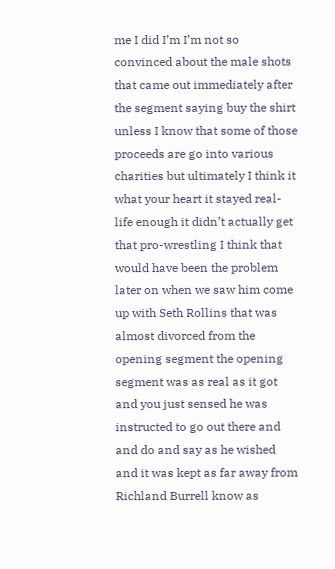me I did I’m I’m not so convinced about the male shots that came out immediately after the segment saying buy the shirt unless I know that some of those proceeds are go into various charities but ultimately I think it what your heart it stayed real-life enough it didn’t actually get that pro-wrestling I think that would have been the problem later on when we saw him come up with Seth Rollins that was almost divorced from the opening segment the opening segment was as real as it got and you just sensed he was instructed to go out there and and do and say as he wished and it was kept as far away from Richland Burrell know as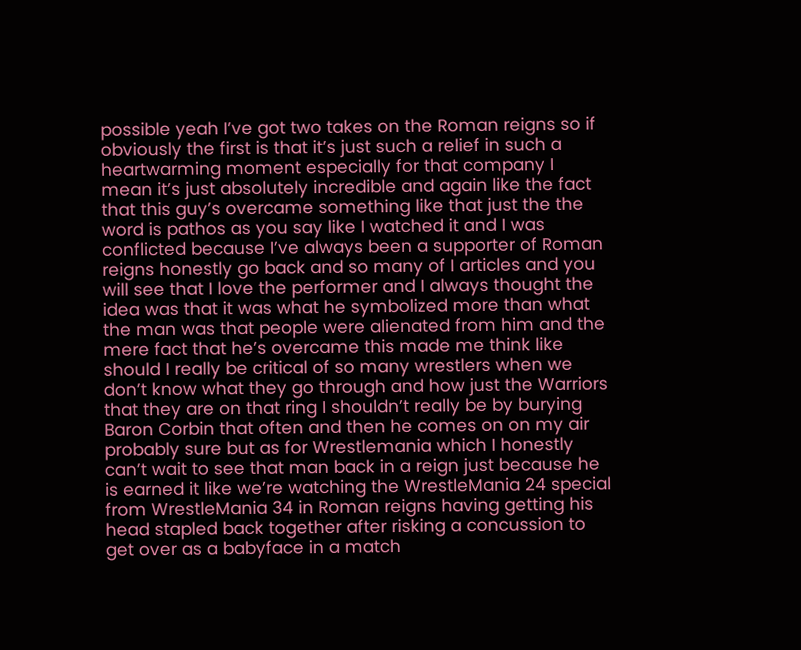possible yeah I’ve got two takes on the Roman reigns so if obviously the first is that it’s just such a relief in such a heartwarming moment especially for that company I mean it’s just absolutely incredible and again like the fact that this guy’s overcame something like that just the the word is pathos as you say like I watched it and I was conflicted because I’ve always been a supporter of Roman reigns honestly go back and so many of I articles and you will see that I love the performer and I always thought the idea was that it was what he symbolized more than what the man was that people were alienated from him and the mere fact that he’s overcame this made me think like should I really be critical of so many wrestlers when we don’t know what they go through and how just the Warriors that they are on that ring I shouldn’t really be by burying Baron Corbin that often and then he comes on on my air probably sure but as for Wrestlemania which I honestly can’t wait to see that man back in a reign just because he is earned it like we’re watching the WrestleMania 24 special from WrestleMania 34 in Roman reigns having getting his head stapled back together after risking a concussion to get over as a babyface in a match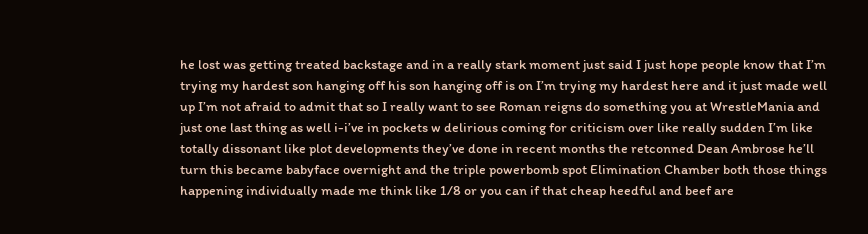he lost was getting treated backstage and in a really stark moment just said I just hope people know that I’m trying my hardest son hanging off his son hanging off is on I’m trying my hardest here and it just made well up I’m not afraid to admit that so I really want to see Roman reigns do something you at WrestleMania and just one last thing as well i-i’ve in pockets w delirious coming for criticism over like really sudden I’m like totally dissonant like plot developments they’ve done in recent months the retconned Dean Ambrose he’ll turn this became babyface overnight and the triple powerbomb spot Elimination Chamber both those things happening individually made me think like 1/8 or you can if that cheap heedful and beef are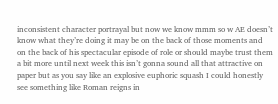inconsistent character portrayal but now we know mmm so w AE doesn’t know what they’re doing it may be on the back of those moments and on the back of his spectacular episode of role or should maybe trust them a bit more until next week this isn’t gonna sound all that attractive on paper but as you say like an explosive euphoric squash I could honestly see something like Roman reigns in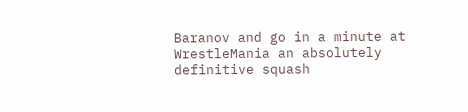Baranov and go in a minute at WrestleMania an absolutely definitive squash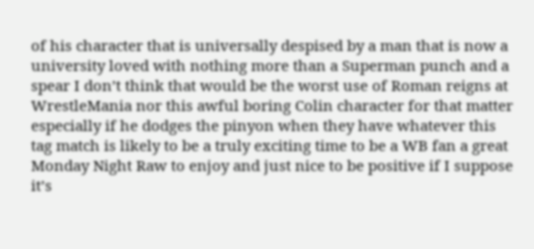of his character that is universally despised by a man that is now a university loved with nothing more than a Superman punch and a spear I don’t think that would be the worst use of Roman reigns at WrestleMania nor this awful boring Colin character for that matter especially if he dodges the pinyon when they have whatever this tag match is likely to be a truly exciting time to be a WB fan a great Monday Night Raw to enjoy and just nice to be positive if I suppose it’s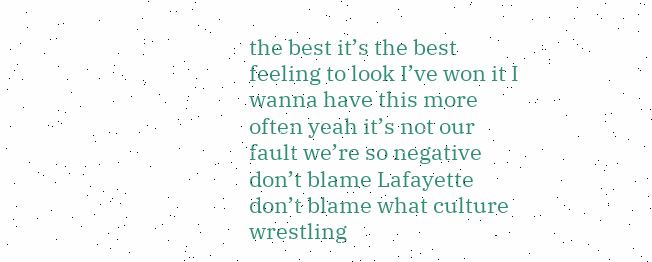the best it’s the best feeling to look I’ve won it I wanna have this more often yeah it’s not our fault we’re so negative don’t blame Lafayette don’t blame what culture wrestling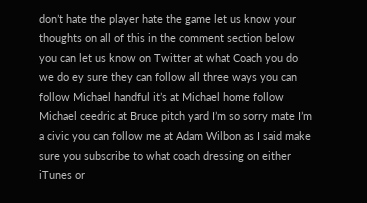don’t hate the player hate the game let us know your thoughts on all of this in the comment section below you can let us know on Twitter at what Coach you do we do ey sure they can follow all three ways you can follow Michael handful it’s at Michael home follow Michael ceedric at Bruce pitch yard I’m so sorry mate I’m a civic you can follow me at Adam Wilbon as I said make sure you subscribe to what coach dressing on either iTunes or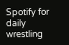Spotify for daily wrestling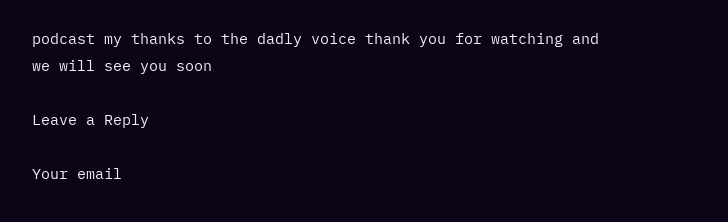podcast my thanks to the dadly voice thank you for watching and we will see you soon

Leave a Reply

Your email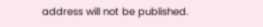address will not be published.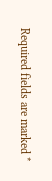Required fields are marked *